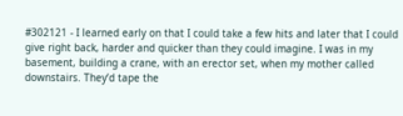#302121 - I learned early on that I could take a few hits and later that I could give right back, harder and quicker than they could imagine. I was in my basement, building a crane, with an erector set, when my mother called downstairs. They’d tape the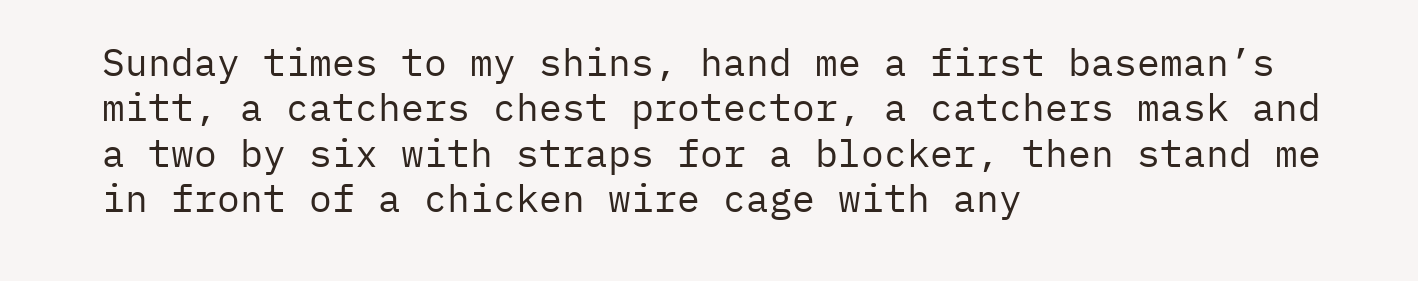Sunday times to my shins, hand me a first baseman’s mitt, a catchers chest protector, a catchers mask and a two by six with straps for a blocker, then stand me in front of a chicken wire cage with any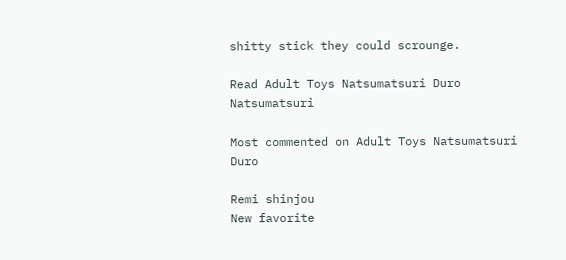shitty stick they could scrounge.

Read Adult Toys Natsumatsuri Duro Natsumatsuri

Most commented on Adult Toys Natsumatsuri Duro

Remi shinjou
New favorite